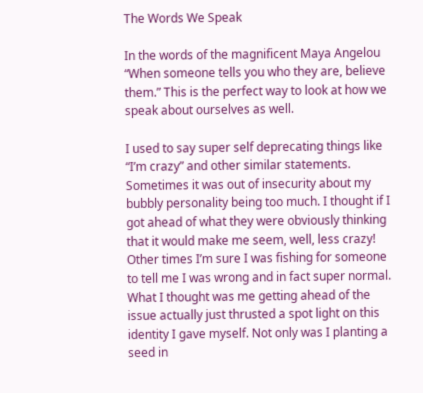The Words We Speak

In the words of the magnificent Maya Angelou “When someone tells you who they are, believe them.” This is the perfect way to look at how we speak about ourselves as well.

I used to say super self deprecating things like “I’m crazy” and other similar statements. Sometimes it was out of insecurity about my bubbly personality being too much. I thought if I got ahead of what they were obviously thinking that it would make me seem, well, less crazy! Other times I’m sure I was fishing for someone to tell me I was wrong and in fact super normal.  What I thought was me getting ahead of the issue actually just thrusted a spot light on this identity I gave myself. Not only was I planting a seed in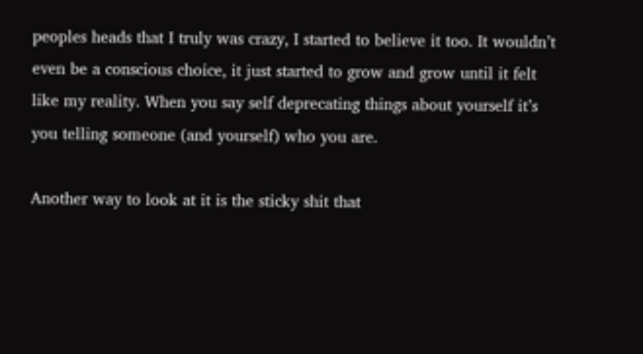peoples heads that I truly was crazy, I started to believe it too. It wouldn’t even be a conscious choice, it just started to grow and grow until it felt like my reality. When you say self deprecating things about yourself it’s you telling someone (and yourself) who you are.

Another way to look at it is the sticky shit that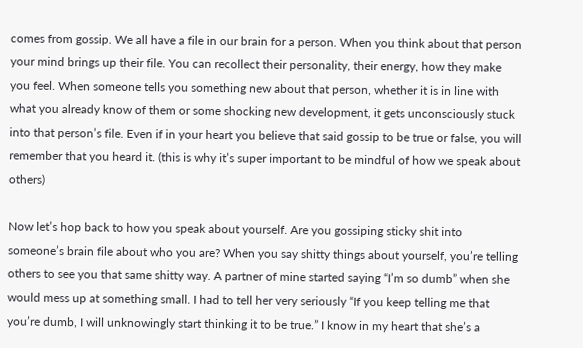comes from gossip. We all have a file in our brain for a person. When you think about that person your mind brings up their file. You can recollect their personality, their energy, how they make you feel. When someone tells you something new about that person, whether it is in line with what you already know of them or some shocking new development, it gets unconsciously stuck into that person’s file. Even if in your heart you believe that said gossip to be true or false, you will remember that you heard it. (this is why it’s super important to be mindful of how we speak about others)

Now let’s hop back to how you speak about yourself. Are you gossiping sticky shit into someone’s brain file about who you are? When you say shitty things about yourself, you’re telling others to see you that same shitty way. A partner of mine started saying “I’m so dumb” when she would mess up at something small. I had to tell her very seriously “If you keep telling me that you’re dumb, I will unknowingly start thinking it to be true.” I know in my heart that she’s a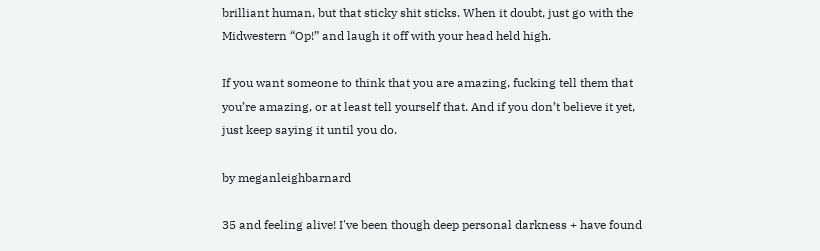brilliant human, but that sticky shit sticks. When it doubt, just go with the Midwestern “Op!” and laugh it off with your head held high.

If you want someone to think that you are amazing, fucking tell them that you’re amazing, or at least tell yourself that. And if you don’t believe it yet, just keep saying it until you do.

by meganleighbarnard

35 and feeling alive! I've been though deep personal darkness + have found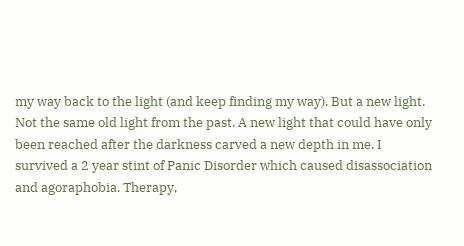my way back to the light (and keep finding my way). But a new light. Not the same old light from the past. A new light that could have only been reached after the darkness carved a new depth in me. I survived a 2 year stint of Panic Disorder which caused disassociation and agoraphobia. Therapy,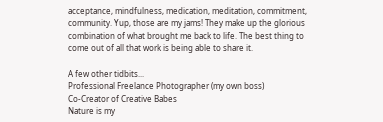acceptance, mindfulness, medication, meditation, commitment, community. Yup, those are my jams! They make up the glorious combination of what brought me back to life. The best thing to come out of all that work is being able to share it.

A few other tidbits...
Professional Freelance Photographer (my own boss)
Co-Creator of Creative Babes
Nature is my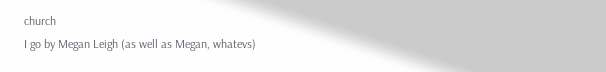church
I go by Megan Leigh (as well as Megan, whatevs)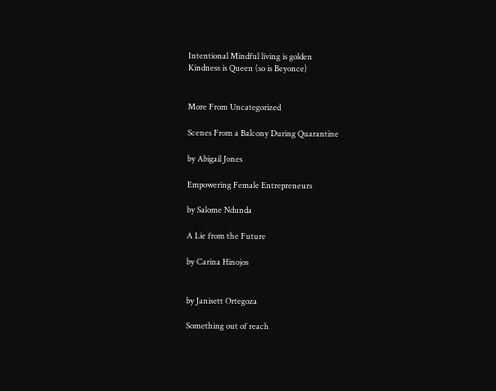Intentional Mindful living is golden
Kindness is Queen (so is Beyonce)


More From Uncategorized

Scenes From a Balcony During Quarantine

by Abigail Jones

Empowering Female Entrepreneurs

by Salome Ndunda

A Lie from the Future

by Carina Hinojos


by Janisett Ortegoza

Something out of reach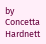by Concetta Hardnett